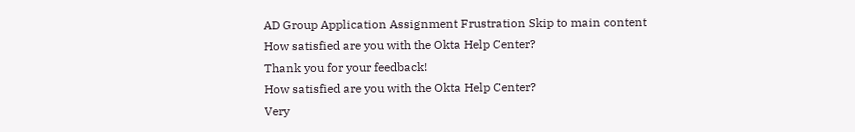AD Group Application Assignment Frustration Skip to main content
How satisfied are you with the Okta Help Center?
Thank you for your feedback!
How satisfied are you with the Okta Help Center?
Very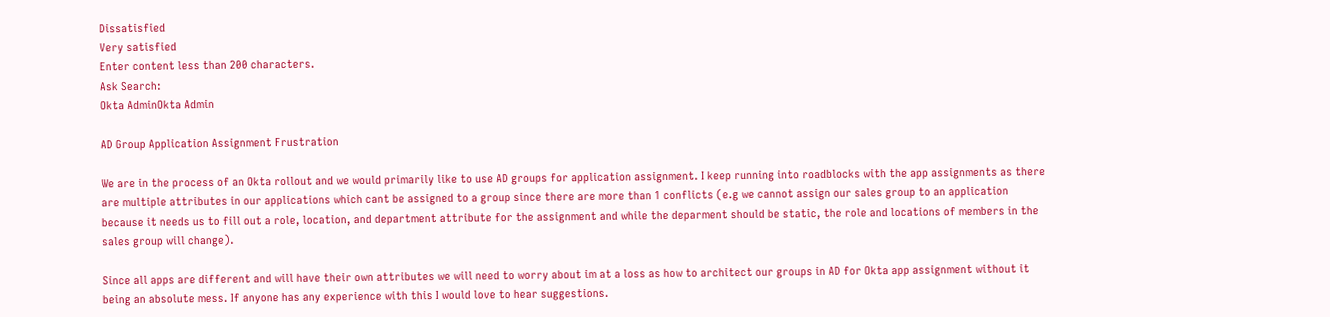Dissatisfied
Very satisfied
Enter content less than 200 characters.
Ask Search:
Okta AdminOkta Admin

AD Group Application Assignment Frustration

We are in the process of an Okta rollout and we would primarily like to use AD groups for application assignment. I keep running into roadblocks with the app assignments as there are multiple attributes in our applications which cant be assigned to a group since there are more than 1 conflicts (e.g we cannot assign our sales group to an application because it needs us to fill out a role, location, and department attribute for the assignment and while the deparment should be static, the role and locations of members in the sales group will change).

Since all apps are different and will have their own attributes we will need to worry about im at a loss as how to architect our groups in AD for Okta app assignment without it being an absolute mess. If anyone has any experience with this I would love to hear suggestions.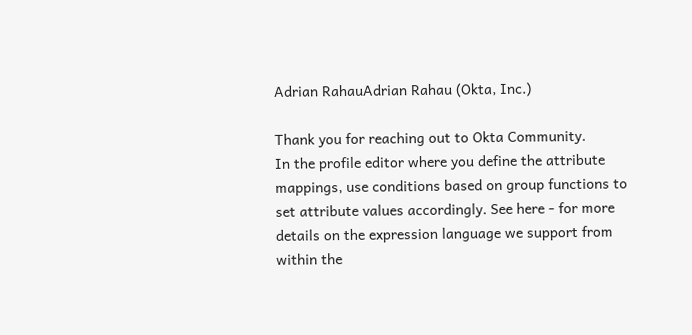Adrian RahauAdrian Rahau (Okta, Inc.)

Thank you for reaching out to Okta Community.
In the profile editor where you define the attribute mappings, use conditions based on group functions to set attribute values accordingly. See here - for more details on the expression language we support from within the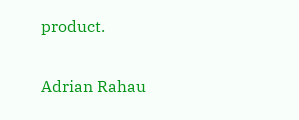product.

Adrian Rahau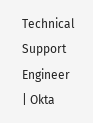Technical Support Engineer | Okta